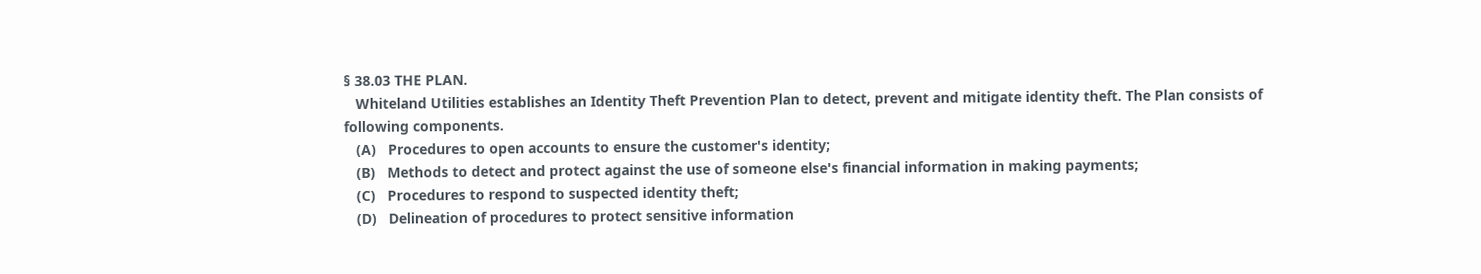§ 38.03 THE PLAN.
   Whiteland Utilities establishes an Identity Theft Prevention Plan to detect, prevent and mitigate identity theft. The Plan consists of following components.
   (A)   Procedures to open accounts to ensure the customer's identity;
   (B)   Methods to detect and protect against the use of someone else's financial information in making payments;
   (C)   Procedures to respond to suspected identity theft;
   (D)   Delineation of procedures to protect sensitive information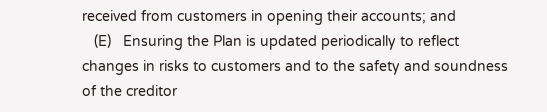received from customers in opening their accounts; and
   (E)   Ensuring the Plan is updated periodically to reflect changes in risks to customers and to the safety and soundness of the creditor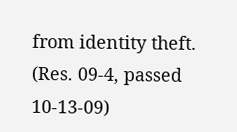from identity theft.
(Res. 09-4, passed 10-13-09)